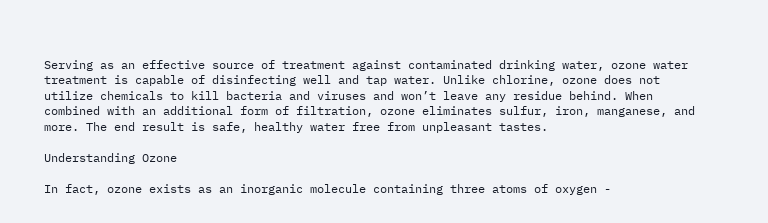Serving as an effective source of treatment against contaminated drinking water, ozone water treatment is capable of disinfecting well and tap water. Unlike chlorine, ozone does not utilize chemicals to kill bacteria and viruses and won’t leave any residue behind. When combined with an additional form of filtration, ozone eliminates sulfur, iron, manganese, and more. The end result is safe, healthy water free from unpleasant tastes.

Understanding Ozone

In fact, ozone exists as an inorganic molecule containing three atoms of oxygen -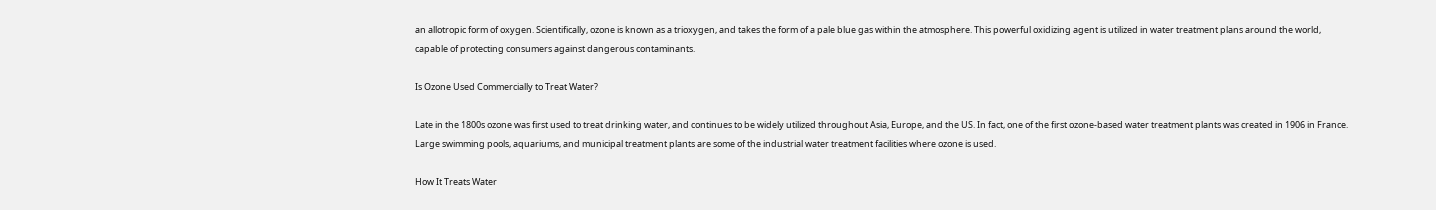an allotropic form of oxygen. Scientifically, ozone is known as a trioxygen, and takes the form of a pale blue gas within the atmosphere. This powerful oxidizing agent is utilized in water treatment plans around the world, capable of protecting consumers against dangerous contaminants.

Is Ozone Used Commercially to Treat Water?

Late in the 1800s ozone was first used to treat drinking water, and continues to be widely utilized throughout Asia, Europe, and the US. In fact, one of the first ozone-based water treatment plants was created in 1906 in France. Large swimming pools, aquariums, and municipal treatment plants are some of the industrial water treatment facilities where ozone is used.

How It Treats Water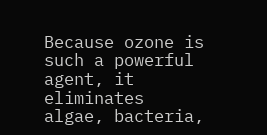Because ozone is such a powerful agent, it eliminates algae, bacteria,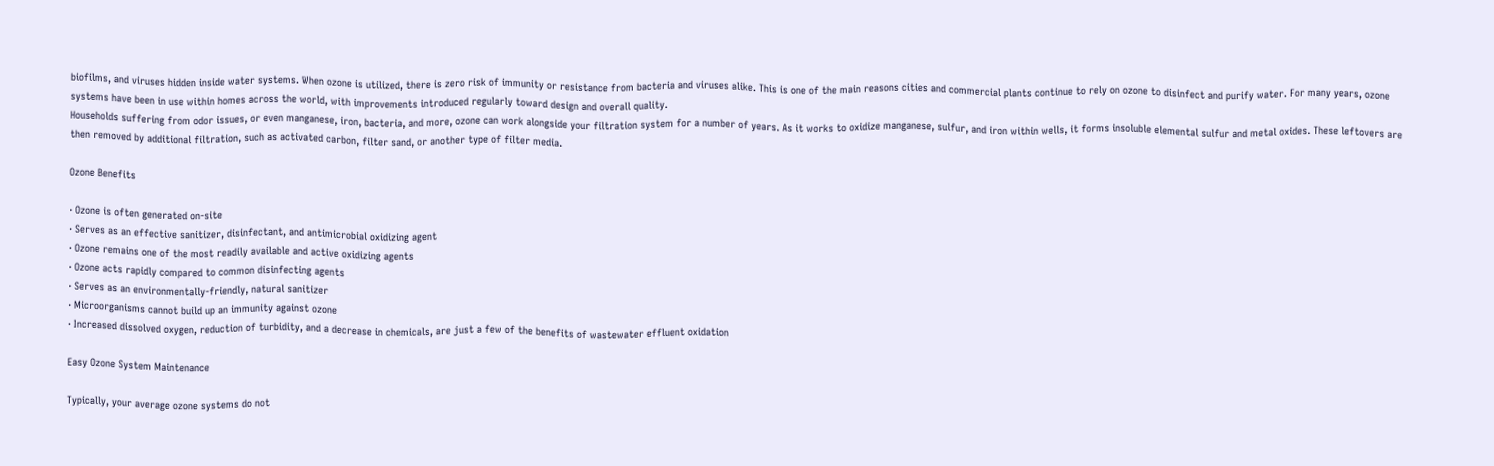biofilms, and viruses hidden inside water systems. When ozone is utilized, there is zero risk of immunity or resistance from bacteria and viruses alike. This is one of the main reasons cities and commercial plants continue to rely on ozone to disinfect and purify water. For many years, ozone systems have been in use within homes across the world, with improvements introduced regularly toward design and overall quality.
Households suffering from odor issues, or even manganese, iron, bacteria, and more, ozone can work alongside your filtration system for a number of years. As it works to oxidize manganese, sulfur, and iron within wells, it forms insoluble elemental sulfur and metal oxides. These leftovers are then removed by additional filtration, such as activated carbon, filter sand, or another type of filter media.

Ozone Benefits

· Ozone is often generated on-site
· Serves as an effective sanitizer, disinfectant, and antimicrobial oxidizing agent
· Ozone remains one of the most readily available and active oxidizing agents
· Ozone acts rapidly compared to common disinfecting agents
· Serves as an environmentally-friendly, natural sanitizer
· Microorganisms cannot build up an immunity against ozone
· Increased dissolved oxygen, reduction of turbidity, and a decrease in chemicals, are just a few of the benefits of wastewater effluent oxidation

Easy Ozone System Maintenance

Typically, your average ozone systems do not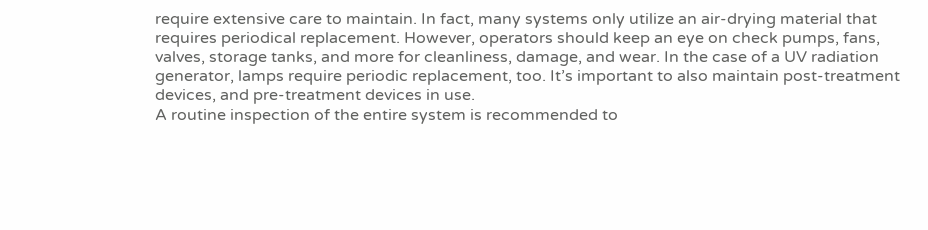require extensive care to maintain. In fact, many systems only utilize an air-drying material that requires periodical replacement. However, operators should keep an eye on check pumps, fans, valves, storage tanks, and more for cleanliness, damage, and wear. In the case of a UV radiation generator, lamps require periodic replacement, too. It’s important to also maintain post-treatment devices, and pre-treatment devices in use.
A routine inspection of the entire system is recommended to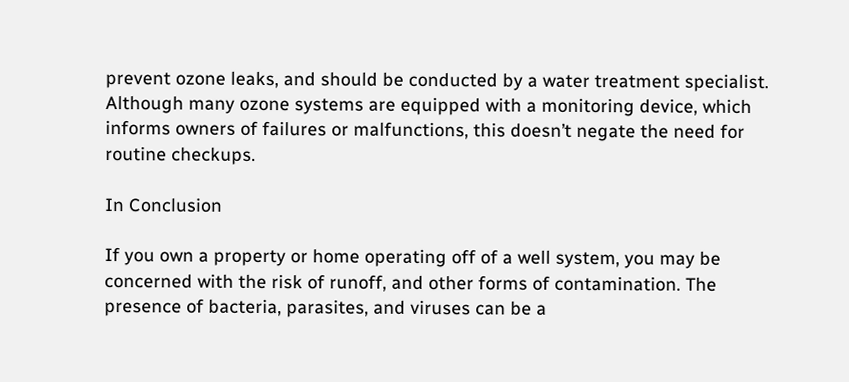prevent ozone leaks, and should be conducted by a water treatment specialist. Although many ozone systems are equipped with a monitoring device, which informs owners of failures or malfunctions, this doesn’t negate the need for routine checkups.

In Conclusion

If you own a property or home operating off of a well system, you may be concerned with the risk of runoff, and other forms of contamination. The presence of bacteria, parasites, and viruses can be a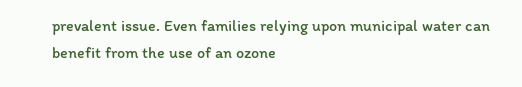prevalent issue. Even families relying upon municipal water can benefit from the use of an ozone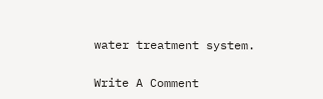water treatment system.

Write A Comment